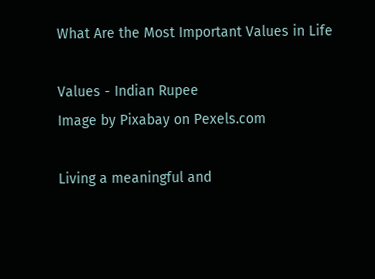What Are the Most Important Values in Life

Values - Indian Rupee
Image by Pixabay on Pexels.com

Living a meaningful and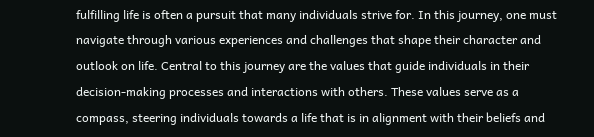fulfilling life is often a pursuit that many individuals strive for. In this journey, one must navigate through various experiences and challenges that shape their character and outlook on life. Central to this journey are the values that guide individuals in their decision-making processes and interactions with others. These values serve as a compass, steering individuals towards a life that is in alignment with their beliefs and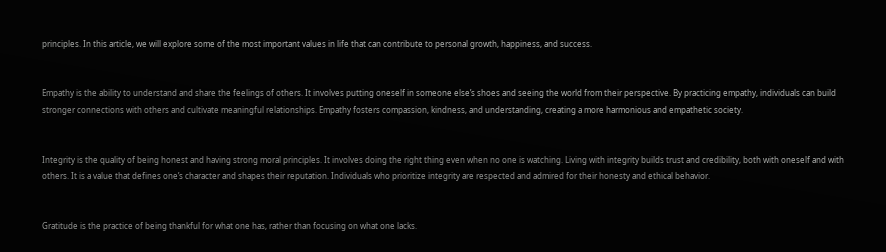principles. In this article, we will explore some of the most important values in life that can contribute to personal growth, happiness, and success.


Empathy is the ability to understand and share the feelings of others. It involves putting oneself in someone else’s shoes and seeing the world from their perspective. By practicing empathy, individuals can build stronger connections with others and cultivate meaningful relationships. Empathy fosters compassion, kindness, and understanding, creating a more harmonious and empathetic society.


Integrity is the quality of being honest and having strong moral principles. It involves doing the right thing even when no one is watching. Living with integrity builds trust and credibility, both with oneself and with others. It is a value that defines one’s character and shapes their reputation. Individuals who prioritize integrity are respected and admired for their honesty and ethical behavior.


Gratitude is the practice of being thankful for what one has, rather than focusing on what one lacks.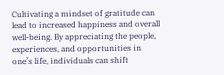Cultivating a mindset of gratitude can lead to increased happiness and overall well-being. By appreciating the people, experiences, and opportunities in one’s life, individuals can shift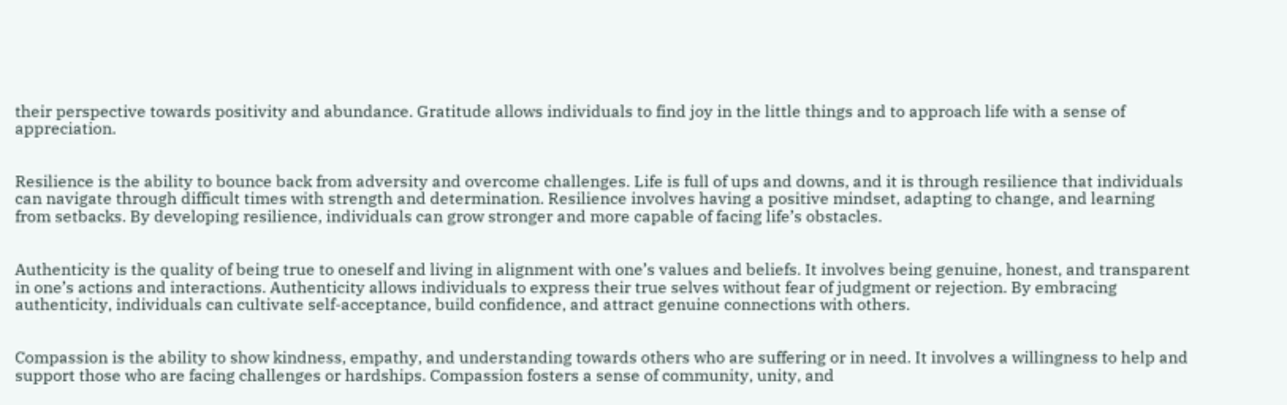their perspective towards positivity and abundance. Gratitude allows individuals to find joy in the little things and to approach life with a sense of appreciation.


Resilience is the ability to bounce back from adversity and overcome challenges. Life is full of ups and downs, and it is through resilience that individuals can navigate through difficult times with strength and determination. Resilience involves having a positive mindset, adapting to change, and learning from setbacks. By developing resilience, individuals can grow stronger and more capable of facing life’s obstacles.


Authenticity is the quality of being true to oneself and living in alignment with one’s values and beliefs. It involves being genuine, honest, and transparent in one’s actions and interactions. Authenticity allows individuals to express their true selves without fear of judgment or rejection. By embracing authenticity, individuals can cultivate self-acceptance, build confidence, and attract genuine connections with others.


Compassion is the ability to show kindness, empathy, and understanding towards others who are suffering or in need. It involves a willingness to help and support those who are facing challenges or hardships. Compassion fosters a sense of community, unity, and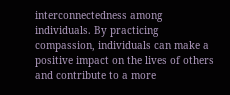interconnectedness among individuals. By practicing compassion, individuals can make a positive impact on the lives of others and contribute to a more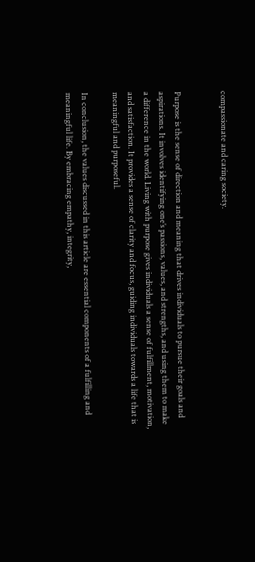compassionate and caring society.


Purpose is the sense of direction and meaning that drives individuals to pursue their goals and aspirations. It involves identifying one’s passions, values, and strengths, and using them to make a difference in the world. Living with purpose gives individuals a sense of fulfillment, motivation, and satisfaction. It provides a sense of clarity and focus, guiding individuals towards a life that is meaningful and purposeful.

In conclusion, the values discussed in this article are essential components of a fulfilling and meaningful life. By embracing empathy, integrity,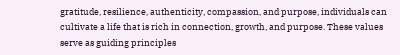gratitude, resilience, authenticity, compassion, and purpose, individuals can cultivate a life that is rich in connection, growth, and purpose. These values serve as guiding principles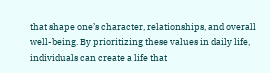that shape one’s character, relationships, and overall well-being. By prioritizing these values in daily life, individuals can create a life that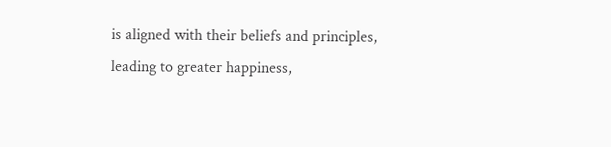is aligned with their beliefs and principles, leading to greater happiness,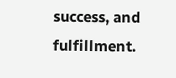success, and fulfillment.